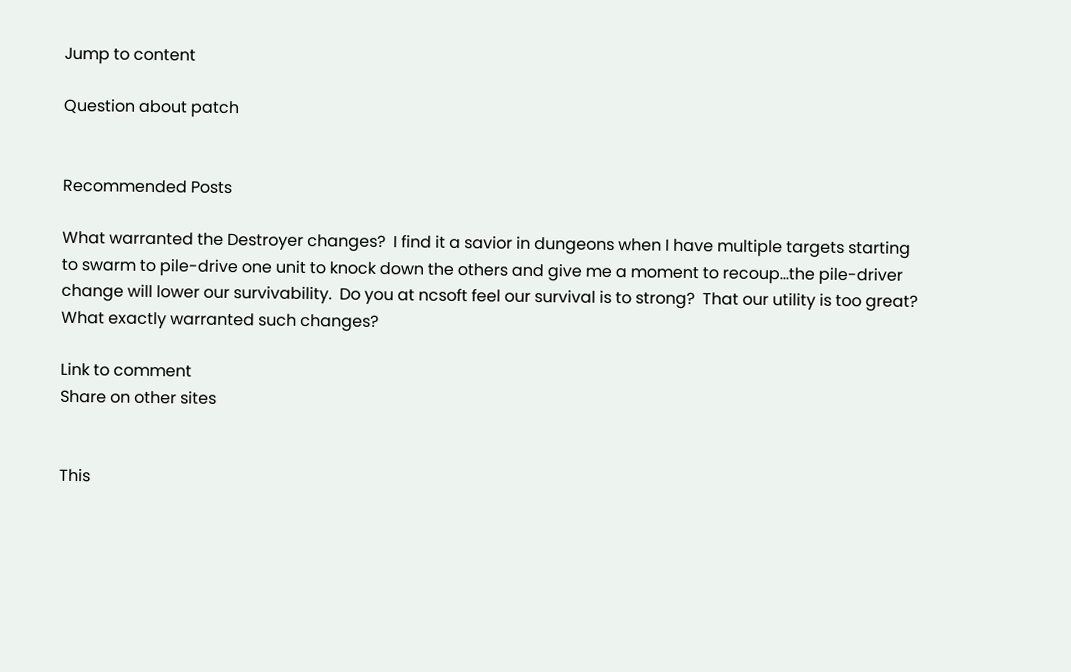Jump to content

Question about patch


Recommended Posts

What warranted the Destroyer changes?  I find it a savior in dungeons when I have multiple targets starting to swarm to pile-drive one unit to knock down the others and give me a moment to recoup...the pile-driver change will lower our survivability.  Do you at ncsoft feel our survival is to strong?  That our utility is too great?  What exactly warranted such changes?

Link to comment
Share on other sites


This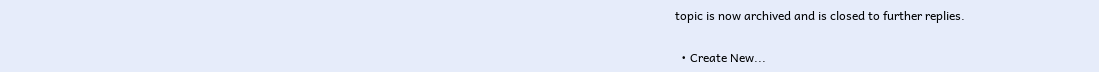topic is now archived and is closed to further replies.

  • Create New...